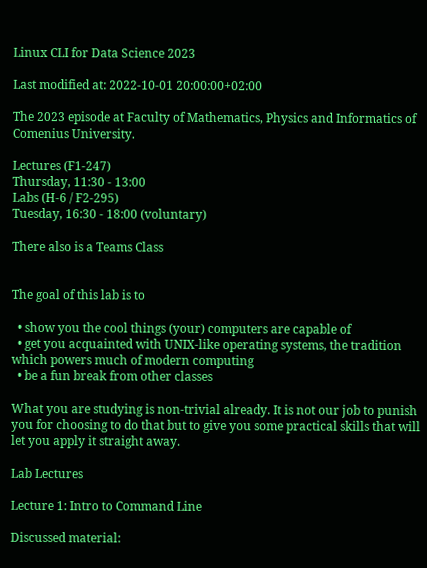Linux CLI for Data Science 2023

Last modified at: 2022-10-01 20:00:00+02:00

The 2023 episode at Faculty of Mathematics, Physics and Informatics of Comenius University.

Lectures (F1-247)
Thursday, 11:30 - 13:00
Labs (H-6 / F2-295)
Tuesday, 16:30 - 18:00 (voluntary)

There also is a Teams Class


The goal of this lab is to

  • show you the cool things (your) computers are capable of
  • get you acquainted with UNIX-like operating systems, the tradition which powers much of modern computing
  • be a fun break from other classes

What you are studying is non-trivial already. It is not our job to punish you for choosing to do that but to give you some practical skills that will let you apply it straight away.

Lab Lectures

Lecture 1: Intro to Command Line

Discussed material: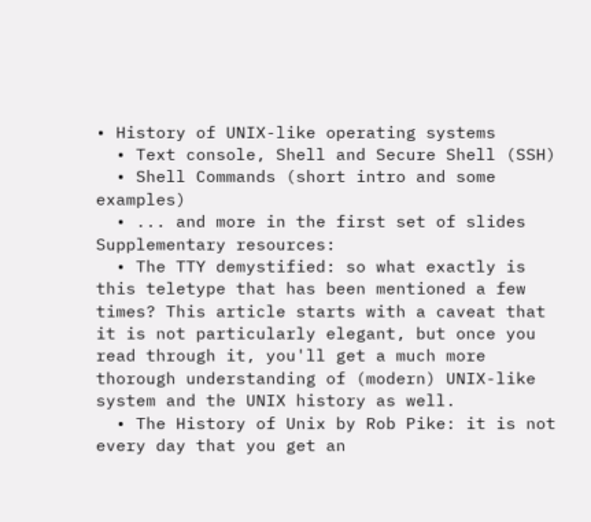• History of UNIX-like operating systems
  • Text console, Shell and Secure Shell (SSH)
  • Shell Commands (short intro and some examples)
  • ... and more in the first set of slides
Supplementary resources:
  • The TTY demystified: so what exactly is this teletype that has been mentioned a few times? This article starts with a caveat that it is not particularly elegant, but once you read through it, you'll get a much more thorough understanding of (modern) UNIX-like system and the UNIX history as well.
  • The History of Unix by Rob Pike: it is not every day that you get an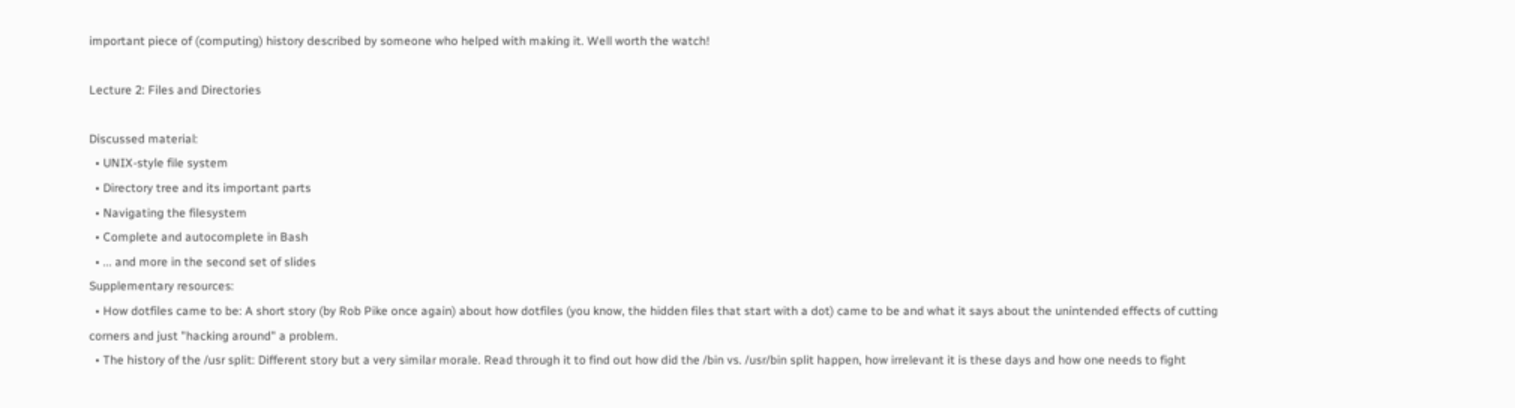important piece of (computing) history described by someone who helped with making it. Well worth the watch!

Lecture 2: Files and Directories

Discussed material:
  • UNIX-style file system
  • Directory tree and its important parts
  • Navigating the filesystem
  • Complete and autocomplete in Bash
  • ... and more in the second set of slides
Supplementary resources:
  • How dotfiles came to be: A short story (by Rob Pike once again) about how dotfiles (you know, the hidden files that start with a dot) came to be and what it says about the unintended effects of cutting corners and just "hacking around" a problem.
  • The history of the /usr split: Different story but a very similar morale. Read through it to find out how did the /bin vs. /usr/bin split happen, how irrelevant it is these days and how one needs to fight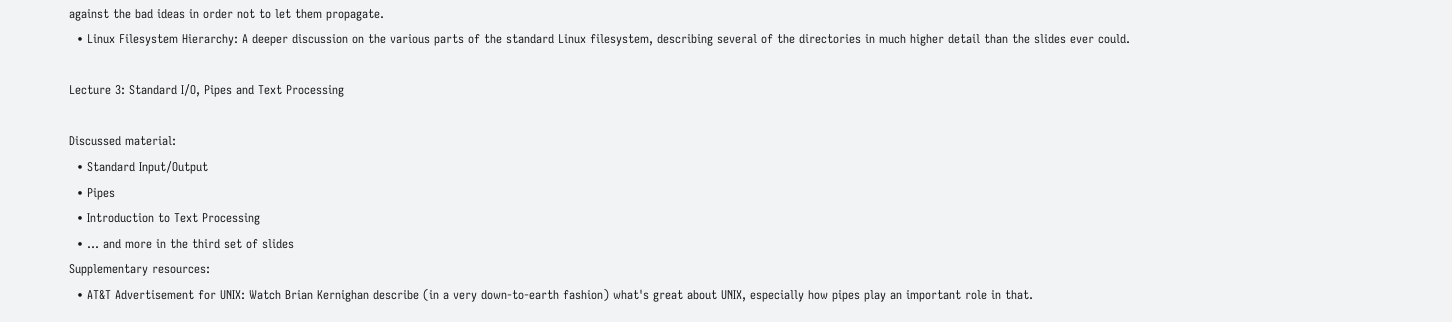against the bad ideas in order not to let them propagate.
  • Linux Filesystem Hierarchy: A deeper discussion on the various parts of the standard Linux filesystem, describing several of the directories in much higher detail than the slides ever could.

Lecture 3: Standard I/O, Pipes and Text Processing

Discussed material:
  • Standard Input/Output
  • Pipes
  • Introduction to Text Processing
  • ... and more in the third set of slides
Supplementary resources:
  • AT&T Advertisement for UNIX: Watch Brian Kernighan describe (in a very down-to-earth fashion) what's great about UNIX, especially how pipes play an important role in that.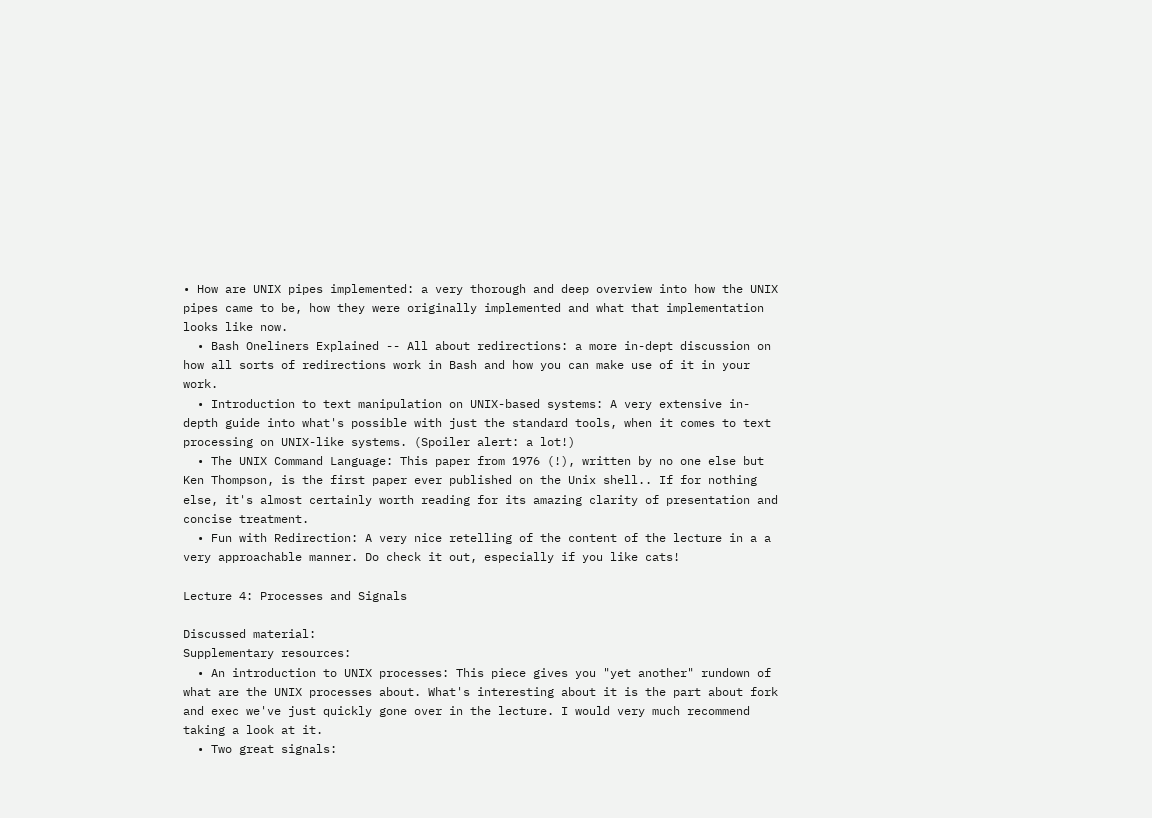• How are UNIX pipes implemented: a very thorough and deep overview into how the UNIX pipes came to be, how they were originally implemented and what that implementation looks like now.
  • Bash Oneliners Explained -- All about redirections: a more in-dept discussion on how all sorts of redirections work in Bash and how you can make use of it in your work.
  • Introduction to text manipulation on UNIX-based systems: A very extensive in-depth guide into what's possible with just the standard tools, when it comes to text processing on UNIX-like systems. (Spoiler alert: a lot!)
  • The UNIX Command Language: This paper from 1976 (!), written by no one else but Ken Thompson, is the first paper ever published on the Unix shell.. If for nothing else, it's almost certainly worth reading for its amazing clarity of presentation and concise treatment.
  • Fun with Redirection: A very nice retelling of the content of the lecture in a a very approachable manner. Do check it out, especially if you like cats!

Lecture 4: Processes and Signals

Discussed material:
Supplementary resources:
  • An introduction to UNIX processes: This piece gives you "yet another" rundown of what are the UNIX processes about. What's interesting about it is the part about fork and exec we've just quickly gone over in the lecture. I would very much recommend taking a look at it.
  • Two great signals: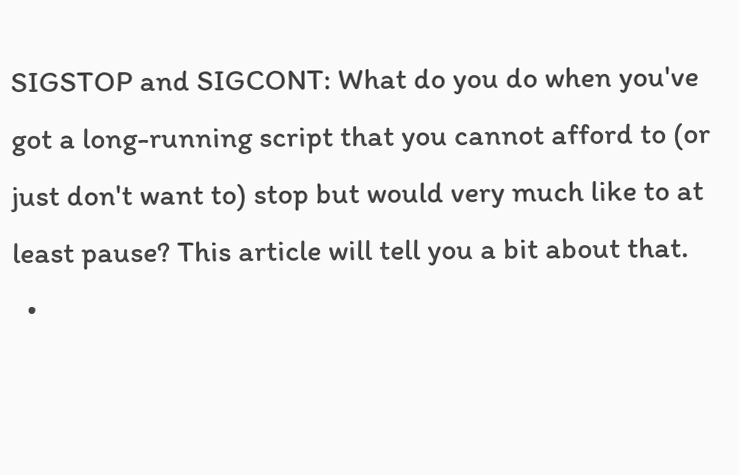SIGSTOP and SIGCONT: What do you do when you've got a long-running script that you cannot afford to (or just don't want to) stop but would very much like to at least pause? This article will tell you a bit about that.
  •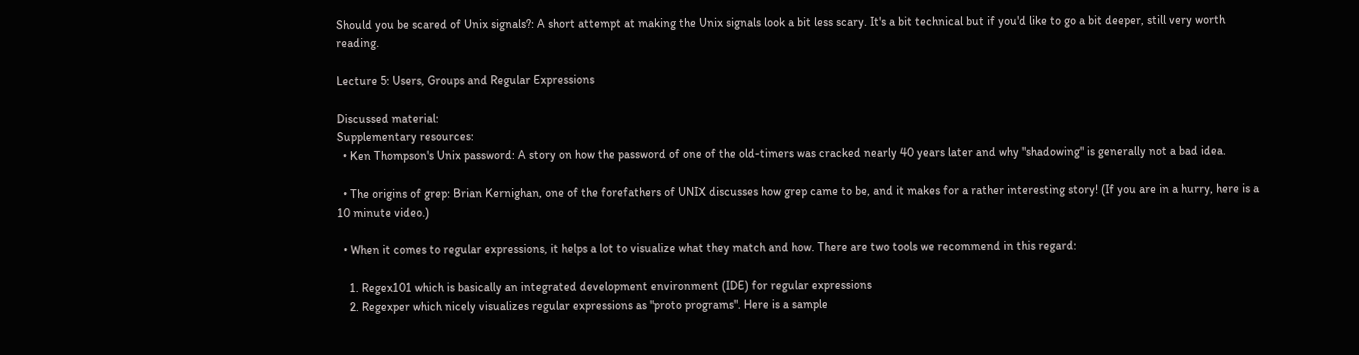Should you be scared of Unix signals?: A short attempt at making the Unix signals look a bit less scary. It's a bit technical but if you'd like to go a bit deeper, still very worth reading.

Lecture 5: Users, Groups and Regular Expressions

Discussed material:
Supplementary resources:
  • Ken Thompson's Unix password: A story on how the password of one of the old-timers was cracked nearly 40 years later and why "shadowing" is generally not a bad idea.

  • The origins of grep: Brian Kernighan, one of the forefathers of UNIX discusses how grep came to be, and it makes for a rather interesting story! (If you are in a hurry, here is a 10 minute video.)

  • When it comes to regular expressions, it helps a lot to visualize what they match and how. There are two tools we recommend in this regard:

    1. Regex101 which is basically an integrated development environment (IDE) for regular expressions
    2. Regexper which nicely visualizes regular expressions as "proto programs". Here is a sample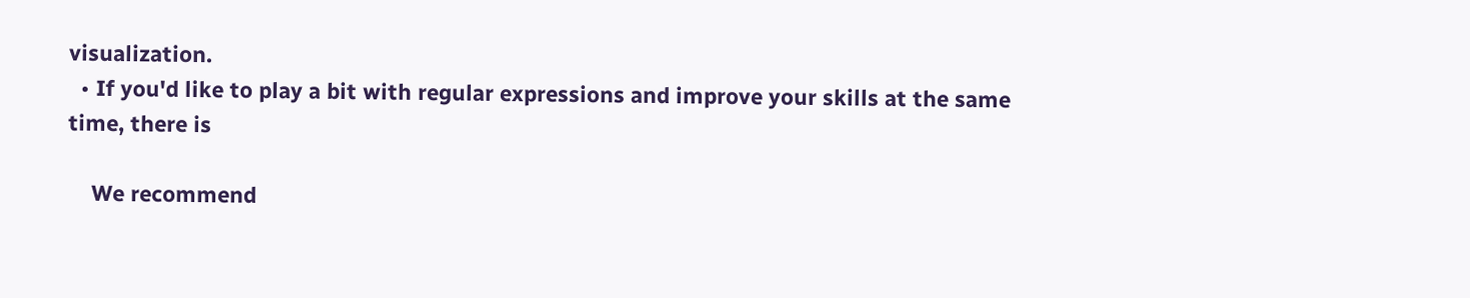visualization.
  • If you'd like to play a bit with regular expressions and improve your skills at the same time, there is

    We recommend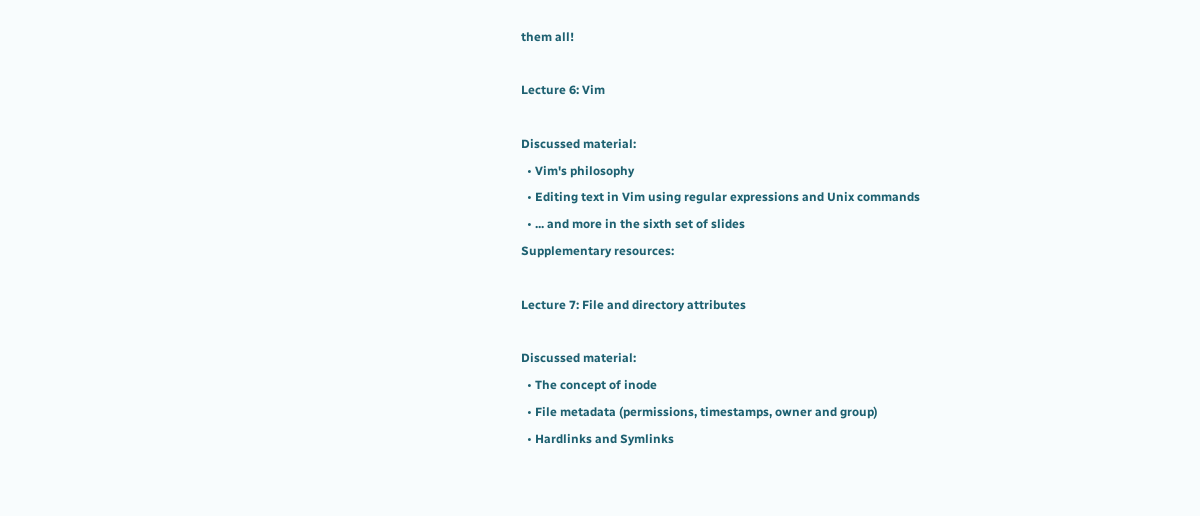them all!

Lecture 6: Vim

Discussed material:
  • Vim's philosophy
  • Editing text in Vim using regular expressions and Unix commands
  • ... and more in the sixth set of slides
Supplementary resources:

Lecture 7: File and directory attributes

Discussed material:
  • The concept of inode
  • File metadata (permissions, timestamps, owner and group)
  • Hardlinks and Symlinks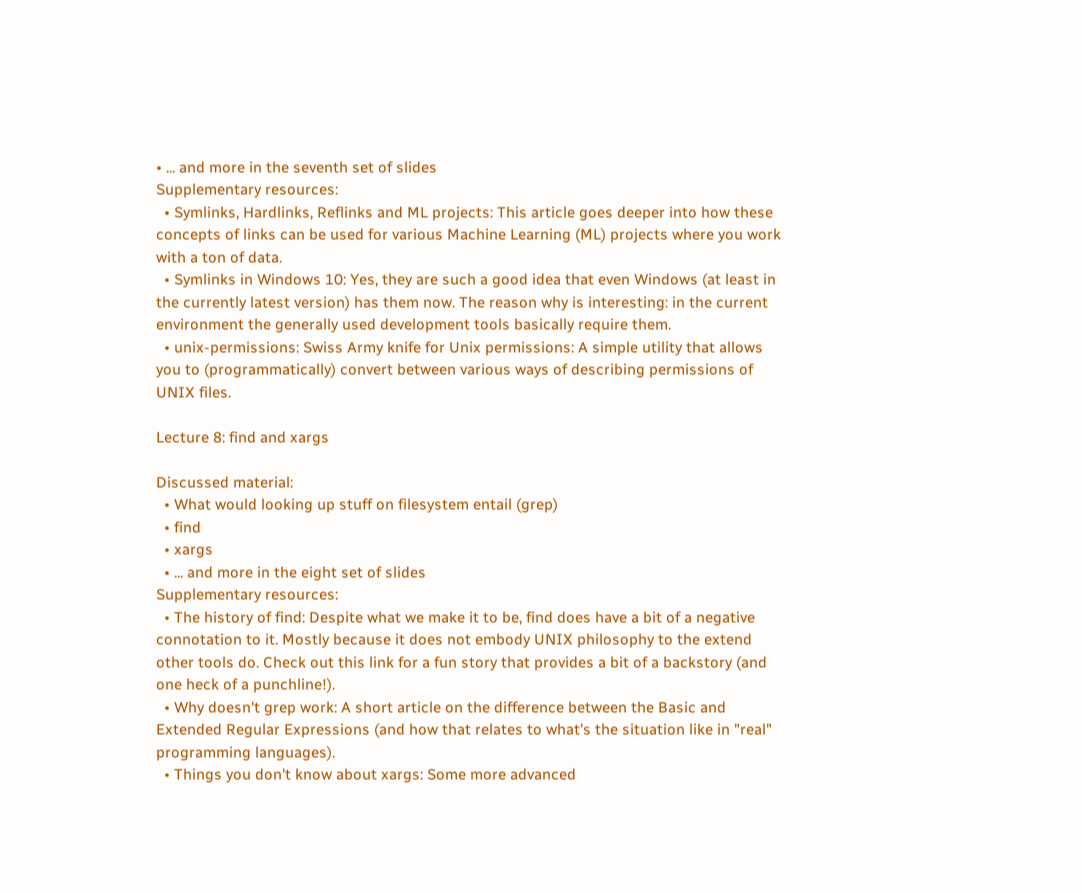• ... and more in the seventh set of slides
Supplementary resources:
  • Symlinks, Hardlinks, Reflinks and ML projects: This article goes deeper into how these concepts of links can be used for various Machine Learning (ML) projects where you work with a ton of data.
  • Symlinks in Windows 10: Yes, they are such a good idea that even Windows (at least in the currently latest version) has them now. The reason why is interesting: in the current environment the generally used development tools basically require them.
  • unix-permissions: Swiss Army knife for Unix permissions: A simple utility that allows you to (programmatically) convert between various ways of describing permissions of UNIX files.

Lecture 8: find and xargs

Discussed material:
  • What would looking up stuff on filesystem entail (grep)
  • find
  • xargs
  • ... and more in the eight set of slides
Supplementary resources:
  • The history of find: Despite what we make it to be, find does have a bit of a negative connotation to it. Mostly because it does not embody UNIX philosophy to the extend other tools do. Check out this link for a fun story that provides a bit of a backstory (and one heck of a punchline!).
  • Why doesn't grep work: A short article on the difference between the Basic and Extended Regular Expressions (and how that relates to what's the situation like in "real" programming languages).
  • Things you don't know about xargs: Some more advanced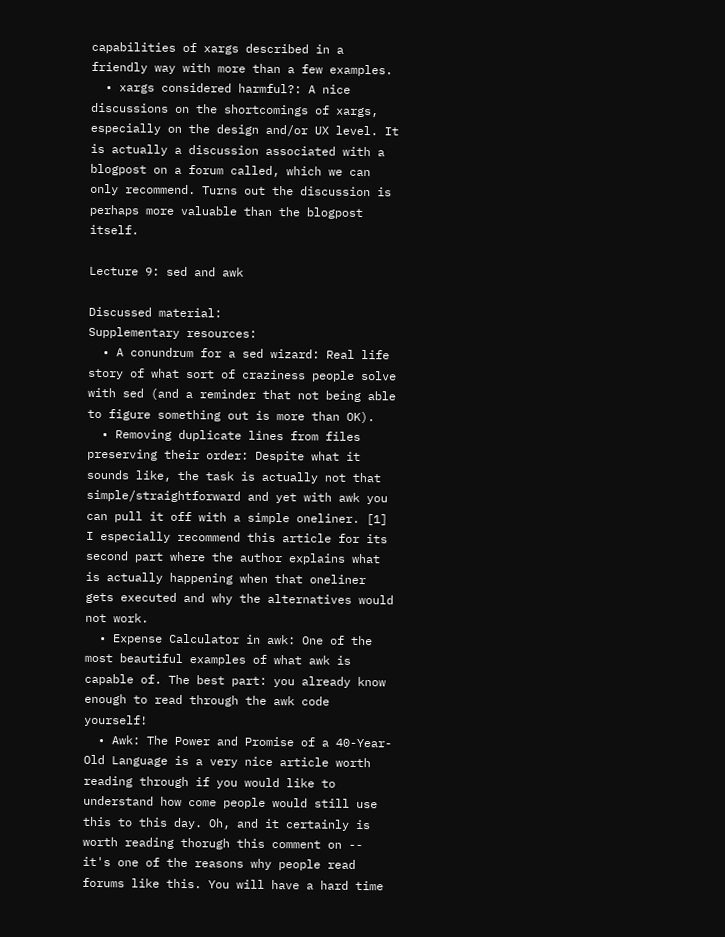capabilities of xargs described in a friendly way with more than a few examples.
  • xargs considered harmful?: A nice discussions on the shortcomings of xargs, especially on the design and/or UX level. It is actually a discussion associated with a blogpost on a forum called, which we can only recommend. Turns out the discussion is perhaps more valuable than the blogpost itself.

Lecture 9: sed and awk

Discussed material:
Supplementary resources:
  • A conundrum for a sed wizard: Real life story of what sort of craziness people solve with sed (and a reminder that not being able to figure something out is more than OK).
  • Removing duplicate lines from files preserving their order: Despite what it sounds like, the task is actually not that simple/straightforward and yet with awk you can pull it off with a simple oneliner. [1] I especially recommend this article for its second part where the author explains what is actually happening when that oneliner gets executed and why the alternatives would not work.
  • Expense Calculator in awk: One of the most beautiful examples of what awk is capable of. The best part: you already know enough to read through the awk code yourself!
  • Awk: The Power and Promise of a 40-Year-Old Language is a very nice article worth reading through if you would like to understand how come people would still use this to this day. Oh, and it certainly is worth reading thorugh this comment on -- it's one of the reasons why people read forums like this. You will have a hard time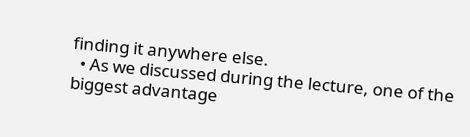finding it anywhere else.
  • As we discussed during the lecture, one of the biggest advantage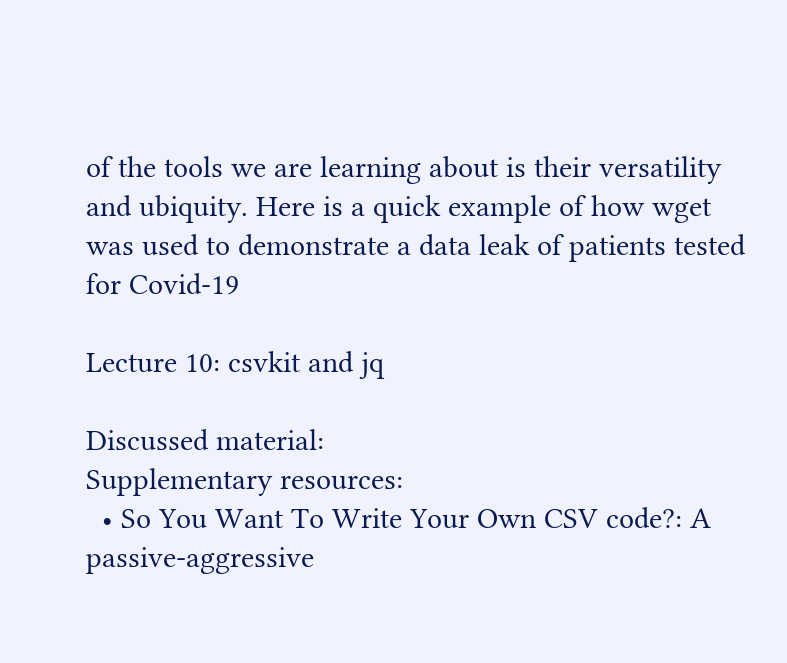of the tools we are learning about is their versatility and ubiquity. Here is a quick example of how wget was used to demonstrate a data leak of patients tested for Covid-19

Lecture 10: csvkit and jq

Discussed material:
Supplementary resources:
  • So You Want To Write Your Own CSV code?: A passive-aggressive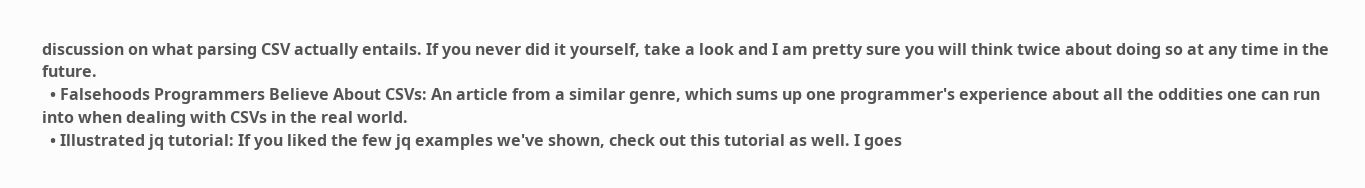discussion on what parsing CSV actually entails. If you never did it yourself, take a look and I am pretty sure you will think twice about doing so at any time in the future.
  • Falsehoods Programmers Believe About CSVs: An article from a similar genre, which sums up one programmer's experience about all the oddities one can run into when dealing with CSVs in the real world.
  • Illustrated jq tutorial: If you liked the few jq examples we've shown, check out this tutorial as well. I goes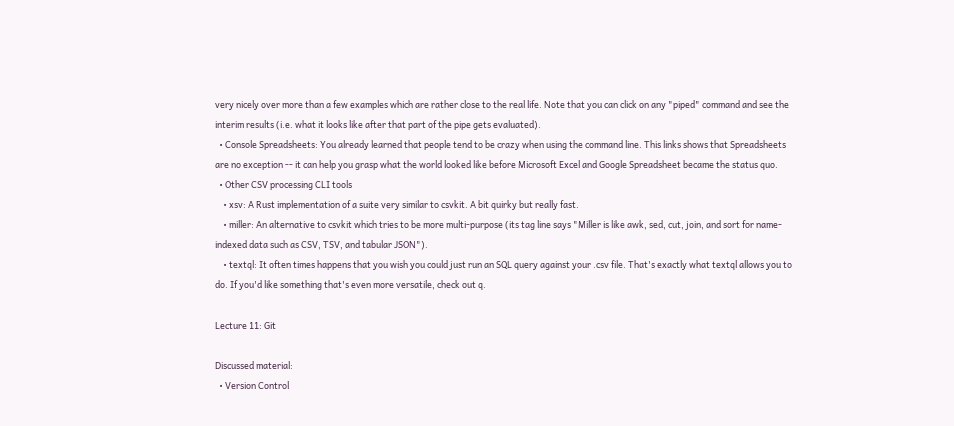very nicely over more than a few examples which are rather close to the real life. Note that you can click on any "piped" command and see the interim results (i.e. what it looks like after that part of the pipe gets evaluated).
  • Console Spreadsheets: You already learned that people tend to be crazy when using the command line. This links shows that Spreadsheets are no exception -- it can help you grasp what the world looked like before Microsoft Excel and Google Spreadsheet became the status quo.
  • Other CSV processing CLI tools
    • xsv: A Rust implementation of a suite very similar to csvkit. A bit quirky but really fast.
    • miller: An alternative to csvkit which tries to be more multi-purpose (its tag line says "Miller is like awk, sed, cut, join, and sort for name-indexed data such as CSV, TSV, and tabular JSON").
    • textql: It often times happens that you wish you could just run an SQL query against your .csv file. That's exactly what textql allows you to do. If you'd like something that's even more versatile, check out q.

Lecture 11: Git

Discussed material:
  • Version Control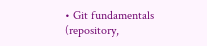• Git fundamentals (repository,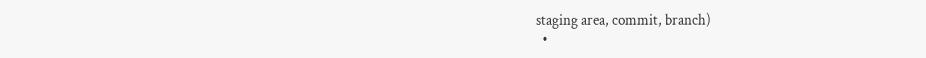staging area, commit, branch)
  •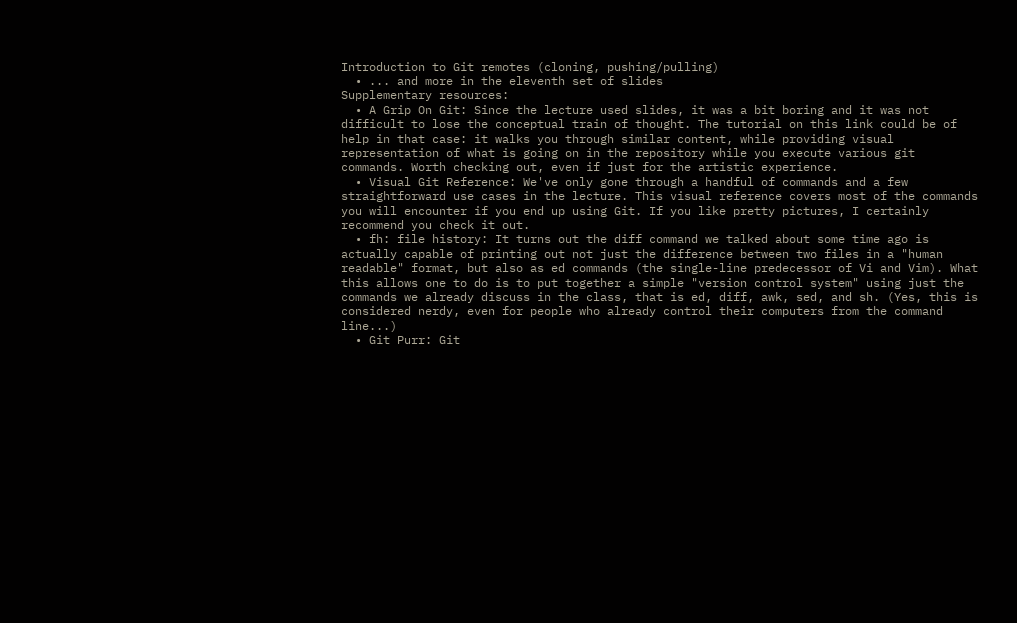Introduction to Git remotes (cloning, pushing/pulling)
  • ... and more in the eleventh set of slides
Supplementary resources:
  • A Grip On Git: Since the lecture used slides, it was a bit boring and it was not difficult to lose the conceptual train of thought. The tutorial on this link could be of help in that case: it walks you through similar content, while providing visual representation of what is going on in the repository while you execute various git commands. Worth checking out, even if just for the artistic experience.
  • Visual Git Reference: We've only gone through a handful of commands and a few straightforward use cases in the lecture. This visual reference covers most of the commands you will encounter if you end up using Git. If you like pretty pictures, I certainly recommend you check it out.
  • fh: file history: It turns out the diff command we talked about some time ago is actually capable of printing out not just the difference between two files in a "human readable" format, but also as ed commands (the single-line predecessor of Vi and Vim). What this allows one to do is to put together a simple "version control system" using just the commands we already discuss in the class, that is ed, diff, awk, sed, and sh. (Yes, this is considered nerdy, even for people who already control their computers from the command line...)
  • Git Purr: Git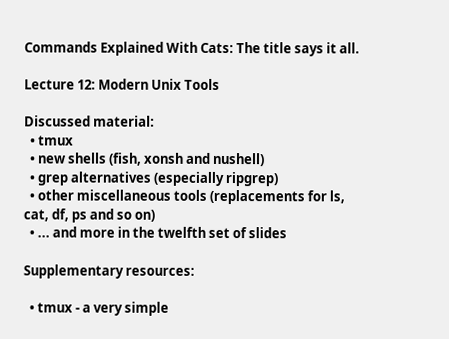Commands Explained With Cats: The title says it all.

Lecture 12: Modern Unix Tools

Discussed material:
  • tmux
  • new shells (fish, xonsh and nushell)
  • grep alternatives (especially ripgrep)
  • other miscellaneous tools (replacements for ls, cat, df, ps and so on)
  • ... and more in the twelfth set of slides

Supplementary resources:

  • tmux - a very simple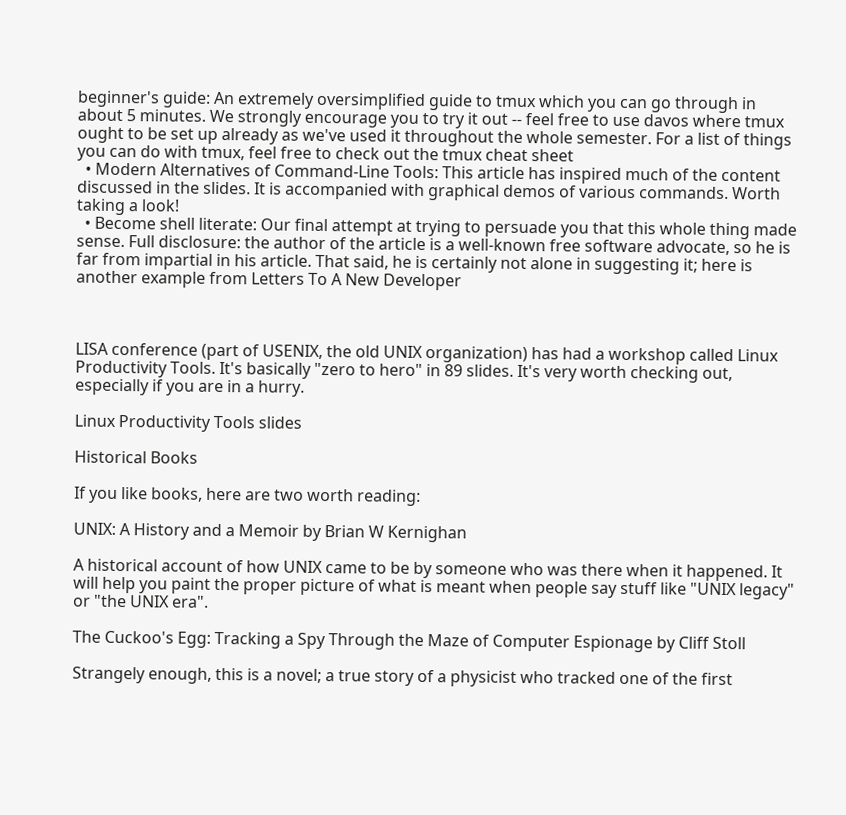beginner's guide: An extremely oversimplified guide to tmux which you can go through in about 5 minutes. We strongly encourage you to try it out -- feel free to use davos where tmux ought to be set up already as we've used it throughout the whole semester. For a list of things you can do with tmux, feel free to check out the tmux cheat sheet
  • Modern Alternatives of Command-Line Tools: This article has inspired much of the content discussed in the slides. It is accompanied with graphical demos of various commands. Worth taking a look!
  • Become shell literate: Our final attempt at trying to persuade you that this whole thing made sense. Full disclosure: the author of the article is a well-known free software advocate, so he is far from impartial in his article. That said, he is certainly not alone in suggesting it; here is another example from Letters To A New Developer



LISA conference (part of USENIX, the old UNIX organization) has had a workshop called Linux Productivity Tools. It's basically "zero to hero" in 89 slides. It's very worth checking out, especially if you are in a hurry.

Linux Productivity Tools slides

Historical Books

If you like books, here are two worth reading:

UNIX: A History and a Memoir by Brian W Kernighan

A historical account of how UNIX came to be by someone who was there when it happened. It will help you paint the proper picture of what is meant when people say stuff like "UNIX legacy" or "the UNIX era".

The Cuckoo's Egg: Tracking a Spy Through the Maze of Computer Espionage by Cliff Stoll

Strangely enough, this is a novel; a true story of a physicist who tracked one of the first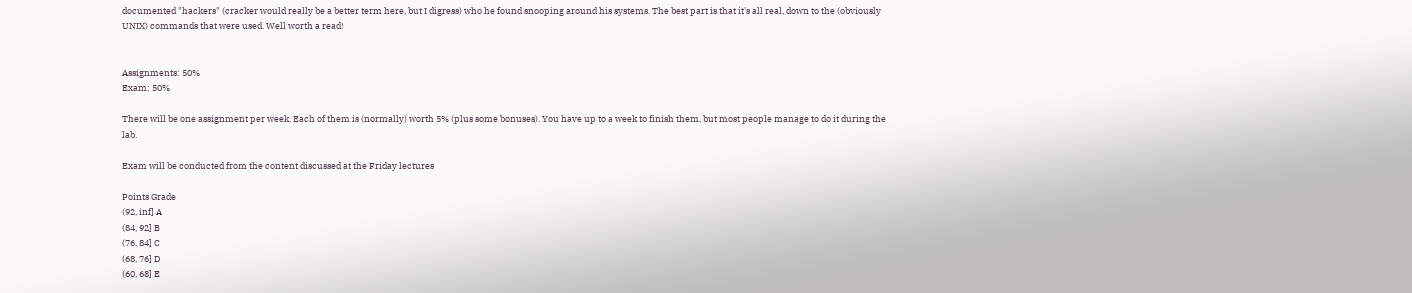documented "hackers" (cracker would really be a better term here, but I digress) who he found snooping around his systems. The best part is that it's all real, down to the (obviously UNIX) commands that were used. Well worth a read!


Assignments: 50%
Exam: 50%

There will be one assignment per week. Each of them is (normally) worth 5% (plus some bonuses). You have up to a week to finish them, but most people manage to do it during the lab.

Exam will be conducted from the content discussed at the Friday lectures

Points Grade
(92, inf] A
(84, 92] B
(76, 84] C
(68, 76] D
(60, 68] E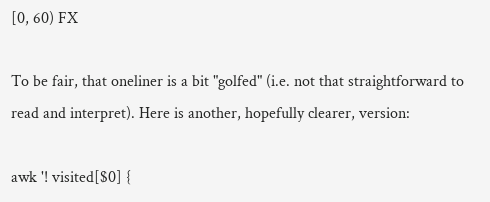[0, 60) FX

To be fair, that oneliner is a bit "golfed" (i.e. not that straightforward to read and interpret). Here is another, hopefully clearer, version:

awk '! visited[$0] {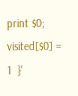print $0; visited[$0] = 1  }'